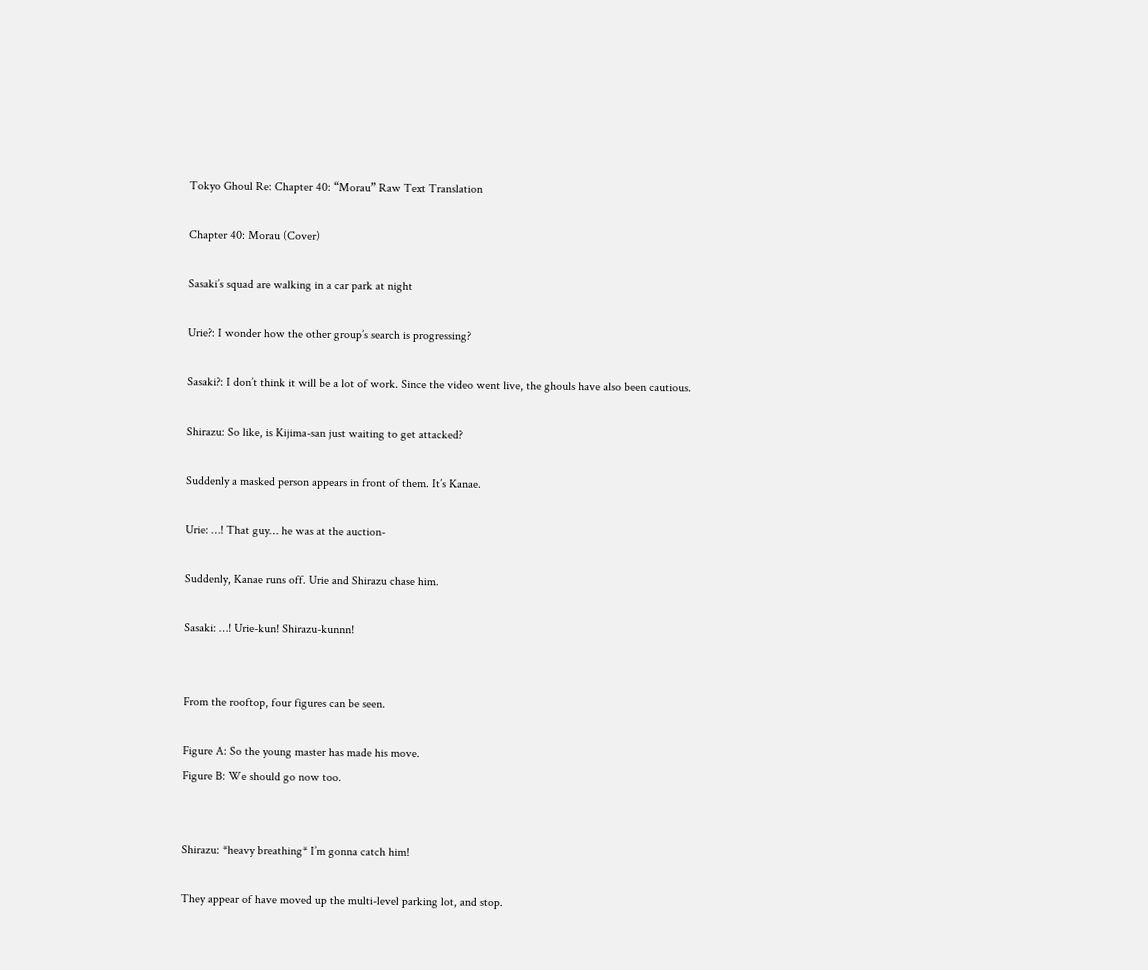Tokyo Ghoul Re: Chapter 40: “Morau” Raw Text Translation

Chapter 40: Morau (Cover)

Sasaki’s squad are walking in a car park at night

Urie?: I wonder how the other group’s search is progressing?

Sasaki?: I don’t think it will be a lot of work. Since the video went live, the ghouls have also been cautious.

Shirazu: So like, is Kijima-san just waiting to get attacked?

Suddenly a masked person appears in front of them. It’s Kanae.

Urie: …! That guy… he was at the auction-

Suddenly, Kanae runs off. Urie and Shirazu chase him.

Sasaki: …! Urie-kun! Shirazu-kunnn!


From the rooftop, four figures can be seen.

Figure A: So the young master has made his move.
Figure B: We should go now too.


Shirazu: *heavy breathing* I’m gonna catch him!

They appear of have moved up the multi-level parking lot, and stop.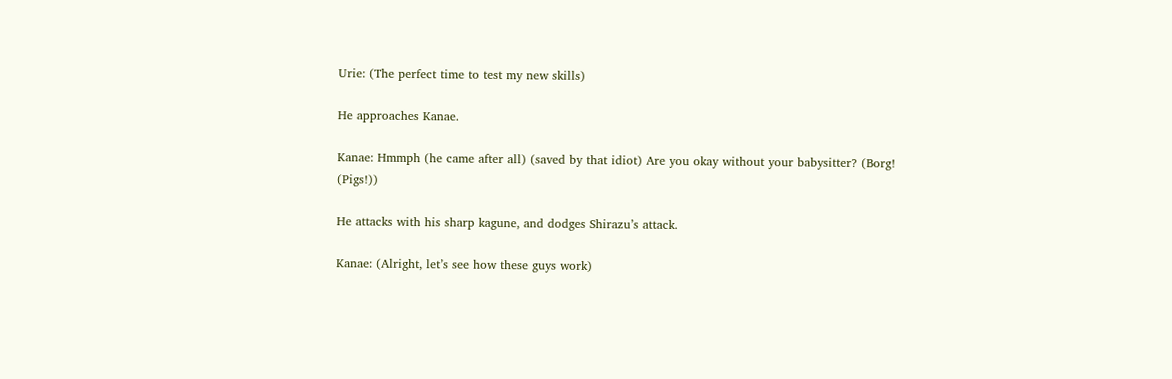Urie: (The perfect time to test my new skills)

He approaches Kanae.

Kanae: Hmmph (he came after all) (saved by that idiot) Are you okay without your babysitter? (Borg! (Pigs!))

He attacks with his sharp kagune, and dodges Shirazu’s attack.

Kanae: (Alright, let’s see how these guys work)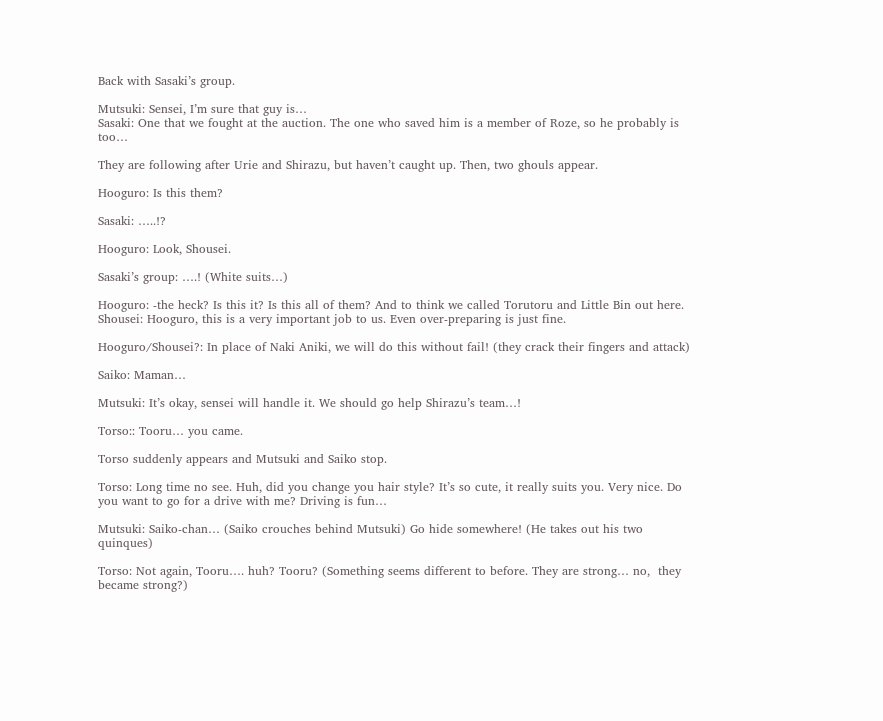Back with Sasaki’s group.

Mutsuki: Sensei, I’m sure that guy is…
Sasaki: One that we fought at the auction. The one who saved him is a member of Roze, so he probably is too…

They are following after Urie and Shirazu, but haven’t caught up. Then, two ghouls appear.

Hooguro: Is this them?

Sasaki: …..!?

Hooguro: Look, Shousei.

Sasaki’s group: ….! (White suits…)

Hooguro: -the heck? Is this it? Is this all of them? And to think we called Torutoru and Little Bin out here.
Shousei: Hooguro, this is a very important job to us. Even over-preparing is just fine.

Hooguro/Shousei?: In place of Naki Aniki, we will do this without fail! (they crack their fingers and attack)

Saiko: Maman…

Mutsuki: It’s okay, sensei will handle it. We should go help Shirazu’s team…!

Torso:: Tooru… you came.

Torso suddenly appears and Mutsuki and Saiko stop.

Torso: Long time no see. Huh, did you change you hair style? It’s so cute, it really suits you. Very nice. Do you want to go for a drive with me? Driving is fun…

Mutsuki: Saiko-chan… (Saiko crouches behind Mutsuki) Go hide somewhere! (He takes out his two quinques)

Torso: Not again, Tooru…. huh? Tooru? (Something seems different to before. They are strong… no,  they became strong?)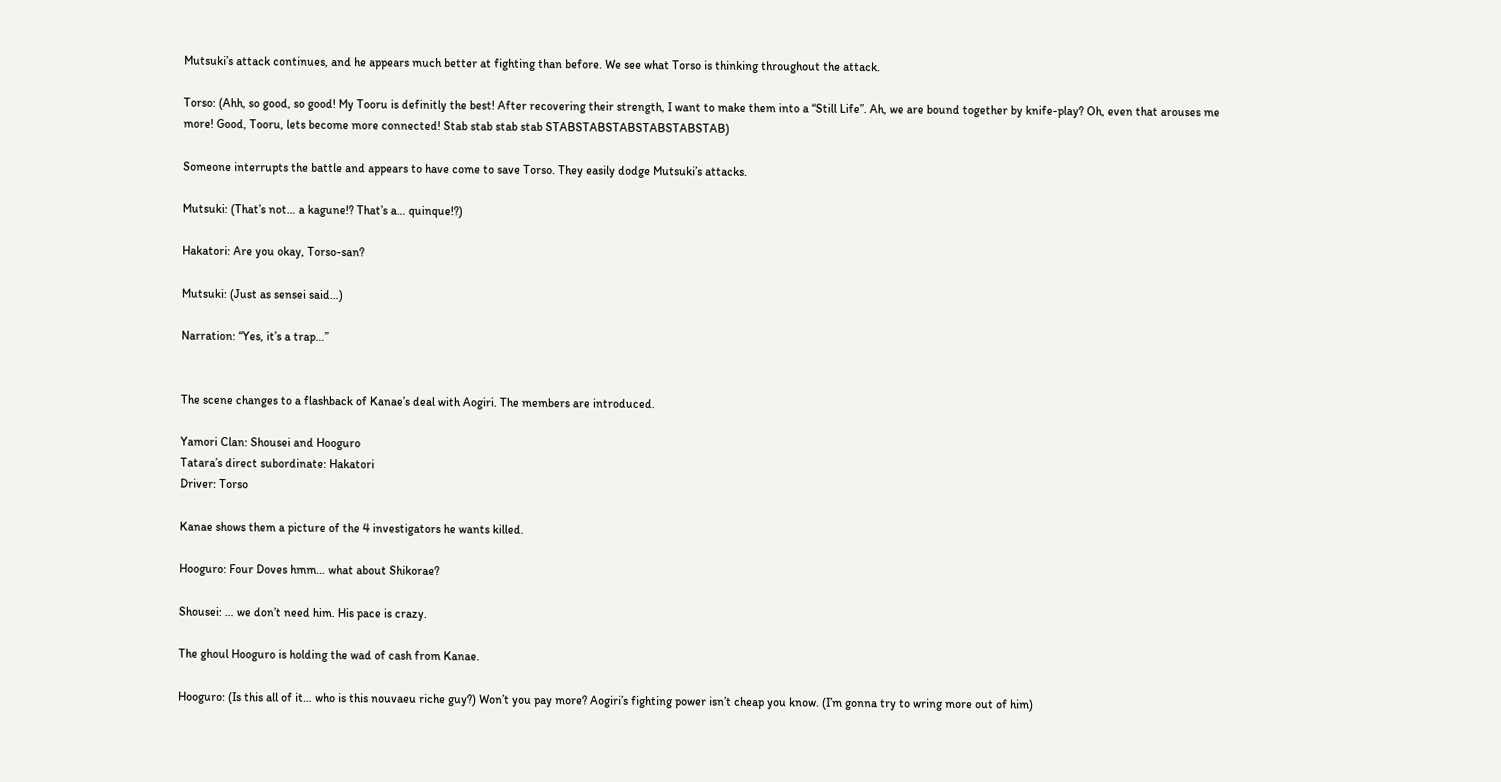Mutsuki’s attack continues, and he appears much better at fighting than before. We see what Torso is thinking throughout the attack.

Torso: (Ahh, so good, so good! My Tooru is definitly the best! After recovering their strength, I want to make them into a “Still Life”. Ah, we are bound together by knife-play? Oh, even that arouses me more! Good, Tooru, lets become more connected! Stab stab stab stab STABSTABSTABSTABSTABSTAB)

Someone interrupts the battle and appears to have come to save Torso. They easily dodge Mutsuki’s attacks.

Mutsuki: (That’s not… a kagune!? That’s a… quinque!?)

Hakatori: Are you okay, Torso-san?

Mutsuki: (Just as sensei said…)

Narration: “Yes, it’s a trap…”


The scene changes to a flashback of Kanae’s deal with Aogiri. The members are introduced.

Yamori Clan: Shousei and Hooguro
Tatara’s direct subordinate: Hakatori
Driver: Torso

Kanae shows them a picture of the 4 investigators he wants killed.

Hooguro: Four Doves hmm… what about Shikorae?

Shousei: … we don’t need him. His pace is crazy.

The ghoul Hooguro is holding the wad of cash from Kanae.

Hooguro: (Is this all of it… who is this nouvaeu riche guy?) Won’t you pay more? Aogiri’s fighting power isn’t cheap you know. (I’m gonna try to wring more out of him)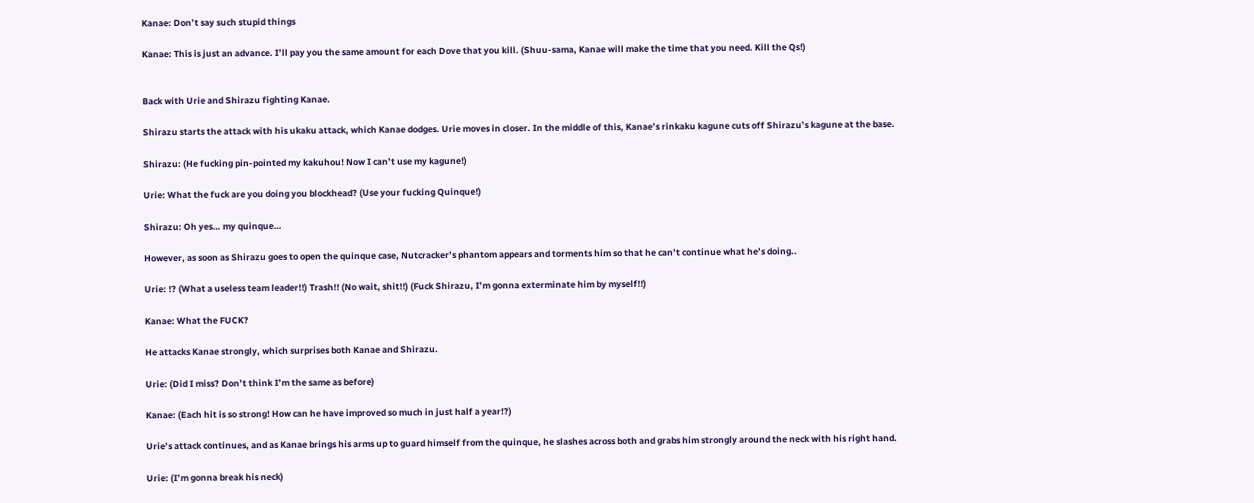Kanae: Don’t say such stupid things

Kanae: This is just an advance. I’ll pay you the same amount for each Dove that you kill. (Shuu-sama, Kanae will make the time that you need. Kill the Qs!)


Back with Urie and Shirazu fighting Kanae.

Shirazu starts the attack with his ukaku attack, which Kanae dodges. Urie moves in closer. In the middle of this, Kanae’s rinkaku kagune cuts off Shirazu’s kagune at the base.

Shirazu: (He fucking pin-pointed my kakuhou! Now I can’t use my kagune!)

Urie: What the fuck are you doing you blockhead? (Use your fucking Quinque!)

Shirazu: Oh yes… my quinque…

However, as soon as Shirazu goes to open the quinque case, Nutcracker’s phantom appears and torments him so that he can’t continue what he’s doing..

Urie: !? (What a useless team leader!!) Trash!! (No wait, shit!!) (Fuck Shirazu, I’m gonna exterminate him by myself!!)

Kanae: What the FUCK?

He attacks Kanae strongly, which surprises both Kanae and Shirazu.

Urie: (Did I miss? Don’t think I’m the same as before)

Kanae: (Each hit is so strong! How can he have improved so much in just half a year!?)

Urie’s attack continues, and as Kanae brings his arms up to guard himself from the quinque, he slashes across both and grabs him strongly around the neck with his right hand.

Urie: (I’m gonna break his neck)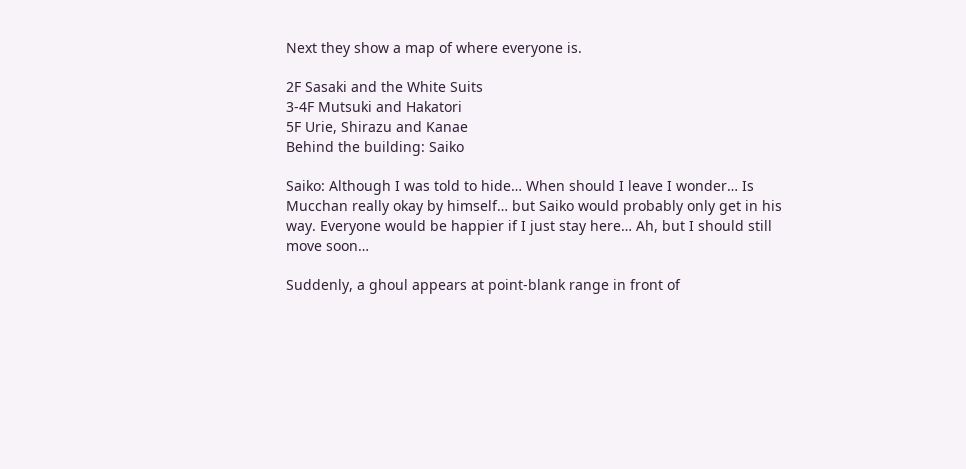Next they show a map of where everyone is.

2F Sasaki and the White Suits
3-4F Mutsuki and Hakatori
5F Urie, Shirazu and Kanae
Behind the building: Saiko

Saiko: Although I was told to hide… When should I leave I wonder… Is Mucchan really okay by himself… but Saiko would probably only get in his way. Everyone would be happier if I just stay here… Ah, but I should still move soon…

Suddenly, a ghoul appears at point-blank range in front of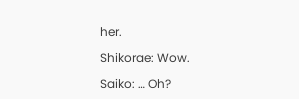her.

Shikorae: Wow.

Saiko: … Oh?